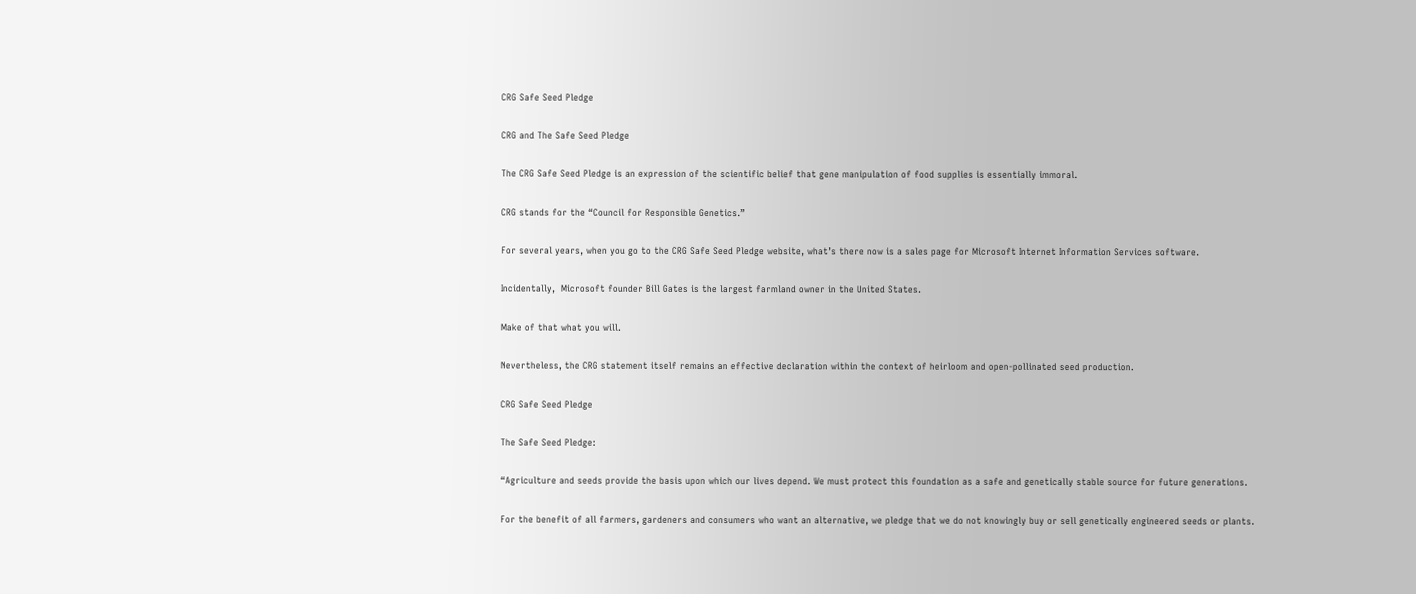CRG Safe Seed Pledge

CRG and The Safe Seed Pledge

The CRG Safe Seed Pledge is an expression of the scientific belief that gene manipulation of food supplies is essentially immoral.

CRG stands for the “Council for Responsible Genetics.”

For several years, when you go to the CRG Safe Seed Pledge website, what’s there now is a sales page for Microsoft Internet Information Services software.

Incidentally,  Microsoft founder Bill Gates is the largest farmland owner in the United States.

Make of that what you will.

Nevertheless, the CRG statement itself remains an effective declaration within the context of heirloom and open-pollinated seed production.

CRG Safe Seed Pledge

The Safe Seed Pledge:

“Agriculture and seeds provide the basis upon which our lives depend. We must protect this foundation as a safe and genetically stable source for future generations.

For the benefit of all farmers, gardeners and consumers who want an alternative, we pledge that we do not knowingly buy or sell genetically engineered seeds or plants.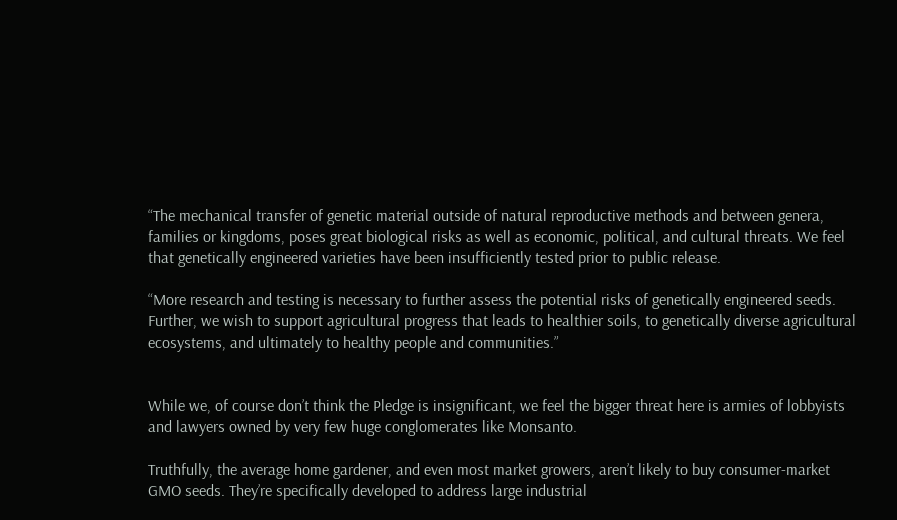“The mechanical transfer of genetic material outside of natural reproductive methods and between genera, families or kingdoms, poses great biological risks as well as economic, political, and cultural threats. We feel that genetically engineered varieties have been insufficiently tested prior to public release.

“More research and testing is necessary to further assess the potential risks of genetically engineered seeds. Further, we wish to support agricultural progress that leads to healthier soils, to genetically diverse agricultural ecosystems, and ultimately to healthy people and communities.”


While we, of course don’t think the Pledge is insignificant, we feel the bigger threat here is armies of lobbyists and lawyers owned by very few huge conglomerates like Monsanto.

Truthfully, the average home gardener, and even most market growers, aren’t likely to buy consumer-market GMO seeds. They’re specifically developed to address large industrial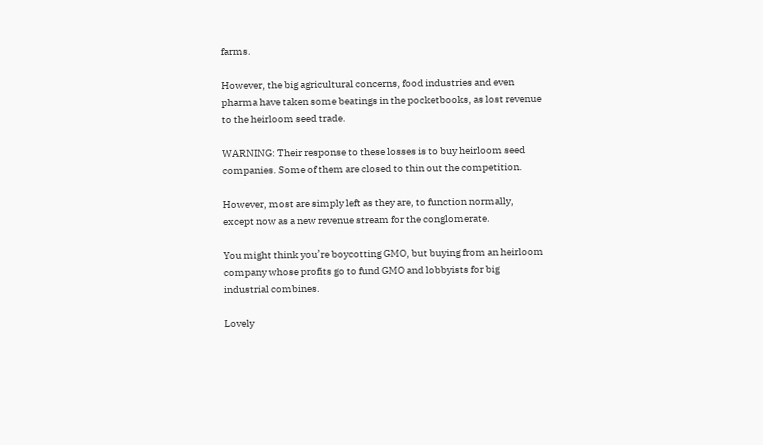farms.

However, the big agricultural concerns, food industries and even pharma have taken some beatings in the pocketbooks, as lost revenue to the heirloom seed trade.

WARNING: Their response to these losses is to buy heirloom seed companies. Some of them are closed to thin out the competition.

However, most are simply left as they are, to function normally, except now as a new revenue stream for the conglomerate.

You might think you’re boycotting GMO, but buying from an heirloom company whose profits go to fund GMO and lobbyists for big industrial combines.

Lovely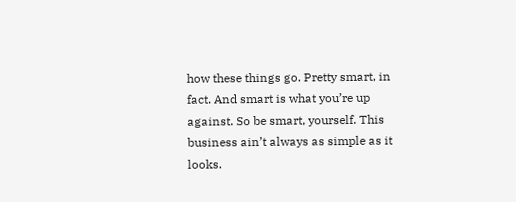how these things go. Pretty smart, in fact. And smart is what you’re up against. So be smart, yourself. This business ain’t always as simple as it looks.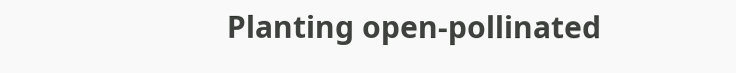Planting open-pollinated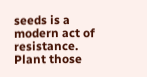seeds is a modern act of resistance. Plant those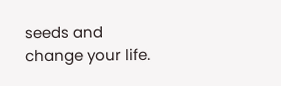seeds and change your life.